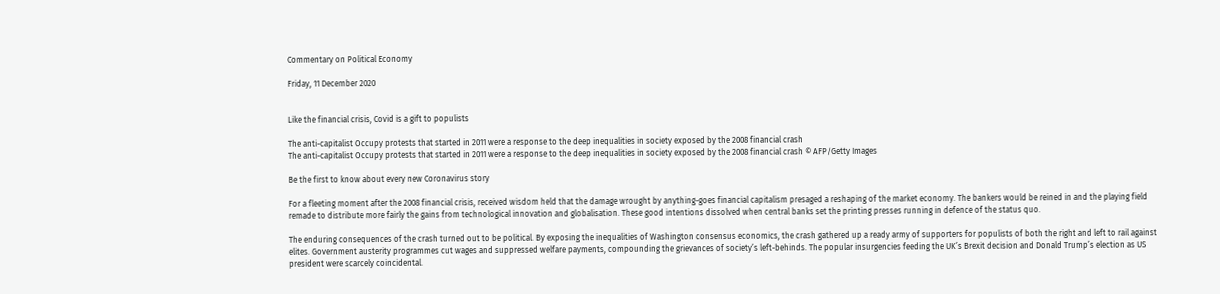Commentary on Political Economy

Friday, 11 December 2020


Like the financial crisis, Covid is a gift to populists

The anti-capitalist Occupy protests that started in 2011 were a response to the deep inequalities in society exposed by the 2008 financial crash
The anti-capitalist Occupy protests that started in 2011 were a response to the deep inequalities in society exposed by the 2008 financial crash © AFP/Getty Images

Be the first to know about every new Coronavirus story

For a fleeting moment after the 2008 financial crisis, received wisdom held that the damage wrought by anything-goes financial capitalism presaged a reshaping of the market economy. The bankers would be reined in and the playing field remade to distribute more fairly the gains from technological innovation and globalisation. These good intentions dissolved when central banks set the printing presses running in defence of the status quo.

The enduring consequences of the crash turned out to be political. By exposing the inequalities of Washington consensus economics, the crash gathered up a ready army of supporters for populists of both the right and left to rail against elites. Government austerity programmes cut wages and suppressed welfare payments, compounding the grievances of society’s left-behinds. The popular insurgencies feeding the UK’s Brexit decision and Donald Trump’s election as US president were scarcely coincidental.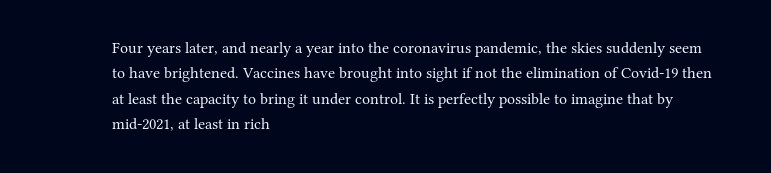Four years later, and nearly a year into the coronavirus pandemic, the skies suddenly seem to have brightened. Vaccines have brought into sight if not the elimination of Covid-19 then at least the capacity to bring it under control. It is perfectly possible to imagine that by mid-2021, at least in rich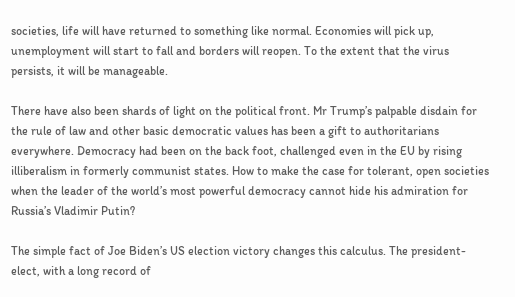societies, life will have returned to something like normal. Economies will pick up, unemployment will start to fall and borders will reopen. To the extent that the virus persists, it will be manageable.

There have also been shards of light on the political front. Mr Trump’s palpable disdain for the rule of law and other basic democratic values has been a gift to authoritarians everywhere. Democracy had been on the back foot, challenged even in the EU by rising illiberalism in formerly communist states. How to make the case for tolerant, open societies when the leader of the world’s most powerful democracy cannot hide his admiration for Russia’s Vladimir Putin?

The simple fact of Joe Biden’s US election victory changes this calculus. The president-elect, with a long record of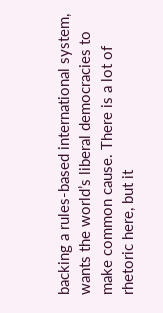backing a rules-based international system, wants the world’s liberal democracies to make common cause. There is a lot of rhetoric here, but it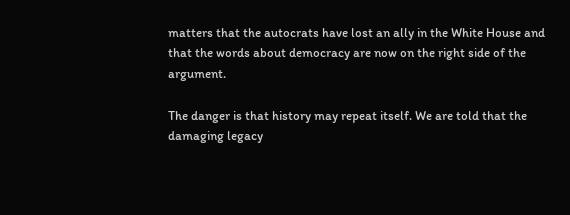matters that the autocrats have lost an ally in the White House and that the words about democracy are now on the right side of the argument.

The danger is that history may repeat itself. We are told that the damaging legacy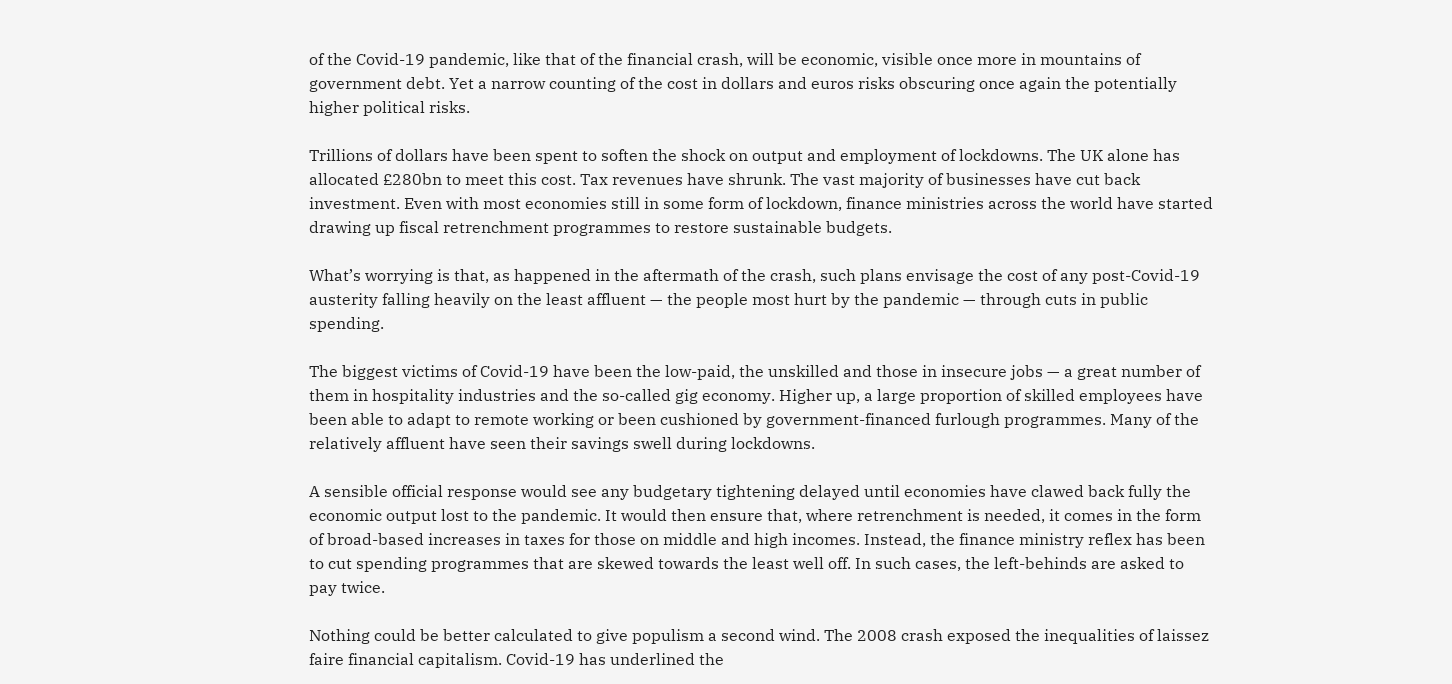of the Covid-19 pandemic, like that of the financial crash, will be economic, visible once more in mountains of government debt. Yet a narrow counting of the cost in dollars and euros risks obscuring once again the potentially higher political risks.

Trillions of dollars have been spent to soften the shock on output and employment of lockdowns. The UK alone has allocated £280bn to meet this cost. Tax revenues have shrunk. The vast majority of businesses have cut back investment. Even with most economies still in some form of lockdown, finance ministries across the world have started drawing up fiscal retrenchment programmes to restore sustainable budgets.

What’s worrying is that, as happened in the aftermath of the crash, such plans envisage the cost of any post-Covid-19 austerity falling heavily on the least affluent — the people most hurt by the pandemic — through cuts in public spending.

The biggest victims of Covid-19 have been the low-paid, the unskilled and those in insecure jobs — a great number of them in hospitality industries and the so-called gig economy. Higher up, a large proportion of skilled employees have been able to adapt to remote working or been cushioned by government-financed furlough programmes. Many of the relatively affluent have seen their savings swell during lockdowns.

A sensible official response would see any budgetary tightening delayed until economies have clawed back fully the economic output lost to the pandemic. It would then ensure that, where retrenchment is needed, it comes in the form of broad-based increases in taxes for those on middle and high incomes. Instead, the finance ministry reflex has been to cut spending programmes that are skewed towards the least well off. In such cases, the left-behinds are asked to pay twice.

Nothing could be better calculated to give populism a second wind. The 2008 crash exposed the inequalities of laissez faire financial capitalism. Covid-19 has underlined the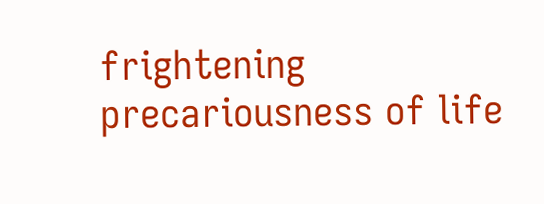frightening precariousness of life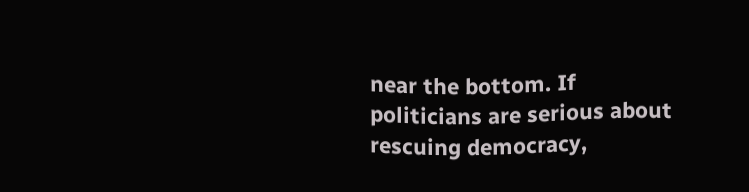near the bottom. If politicians are serious about rescuing democracy,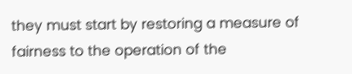they must start by restoring a measure of fairness to the operation of the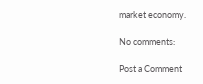market economy.

No comments:

Post a Comment